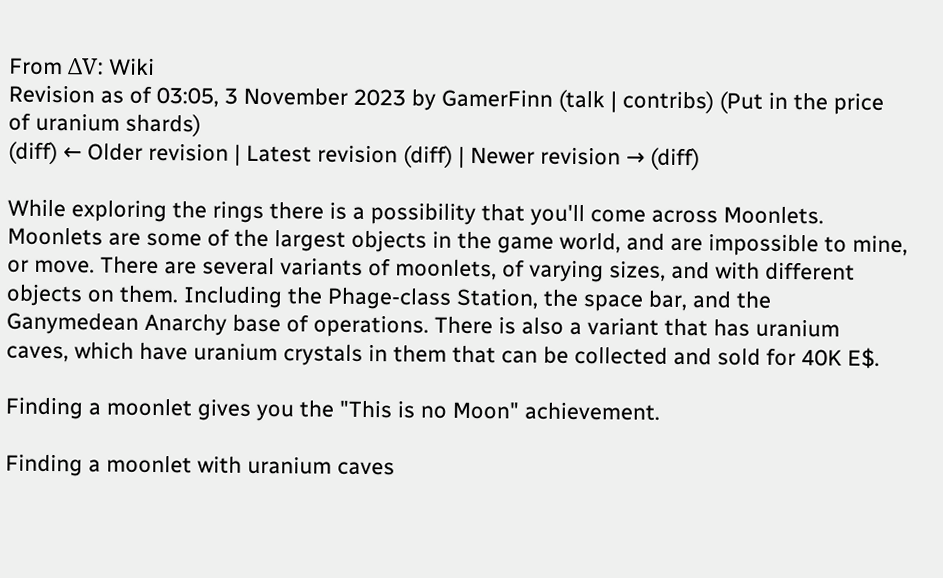From ΔV: Wiki
Revision as of 03:05, 3 November 2023 by GamerFinn (talk | contribs) (Put in the price of uranium shards)
(diff) ← Older revision | Latest revision (diff) | Newer revision → (diff)

While exploring the rings there is a possibility that you'll come across Moonlets. Moonlets are some of the largest objects in the game world, and are impossible to mine, or move. There are several variants of moonlets, of varying sizes, and with different objects on them. Including the Phage-class Station, the space bar, and the Ganymedean Anarchy base of operations. There is also a variant that has uranium caves, which have uranium crystals in them that can be collected and sold for 40K E$.

Finding a moonlet gives you the "This is no Moon" achievement.

Finding a moonlet with uranium caves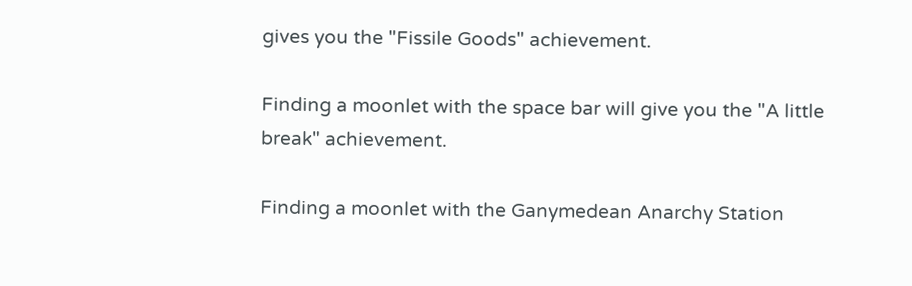gives you the "Fissile Goods" achievement.

Finding a moonlet with the space bar will give you the "A little break" achievement.

Finding a moonlet with the Ganymedean Anarchy Station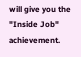will give you the "Inside Job" achievement.